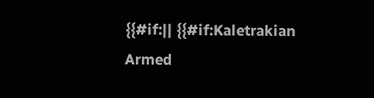{{#if:|| {{#if:Kaletrakian Armed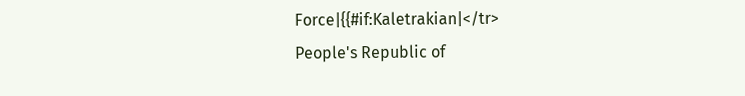Force|{{#if:Kaletrakian|</tr>
People's Republic of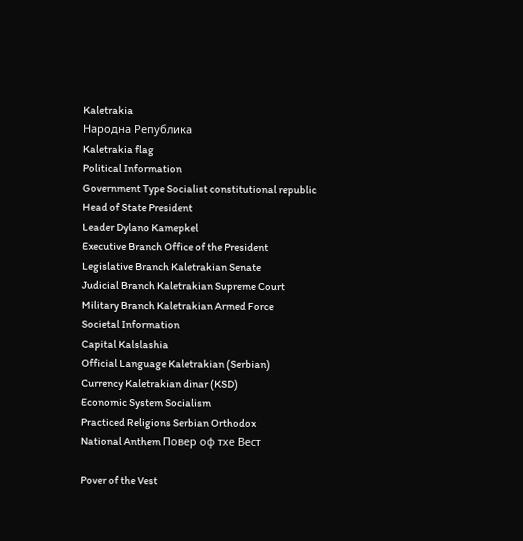Kaletrakia
Народна Република
Kaletrakia flag
Political Information
Government Type Socialist constitutional republic
Head of State President
Leader Dylano Kamepkel
Executive Branch Office of the President
Legislative Branch Kaletrakian Senate
Judicial Branch Kaletrakian Supreme Court
Military Branch Kaletrakian Armed Force
Societal Information
Capital Kalslashia
Official Language Kaletrakian (Serbian)
Currency Kaletrakian dinar (KSD)
Economic System Socialism
Practiced Religions Serbian Orthodox
National Anthem Повер оф тхе Вест

Pover of the Vest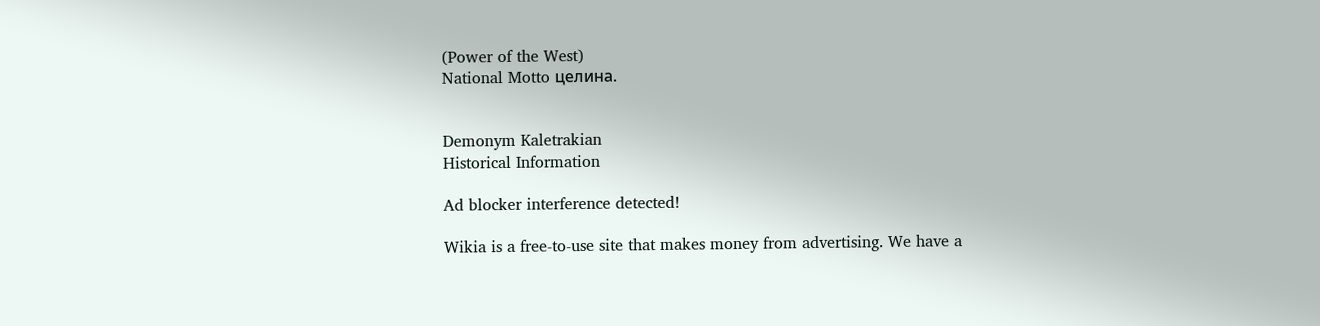(Power of the West)
National Motto целина.


Demonym Kaletrakian
Historical Information

Ad blocker interference detected!

Wikia is a free-to-use site that makes money from advertising. We have a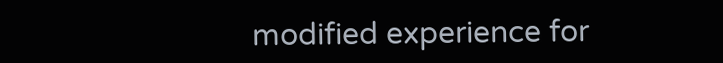modified experience for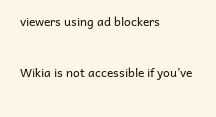viewers using ad blockers

Wikia is not accessible if you’ve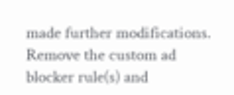made further modifications. Remove the custom ad blocker rule(s) and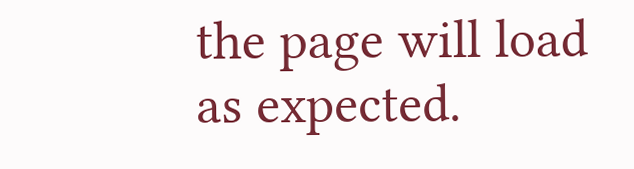the page will load as expected.